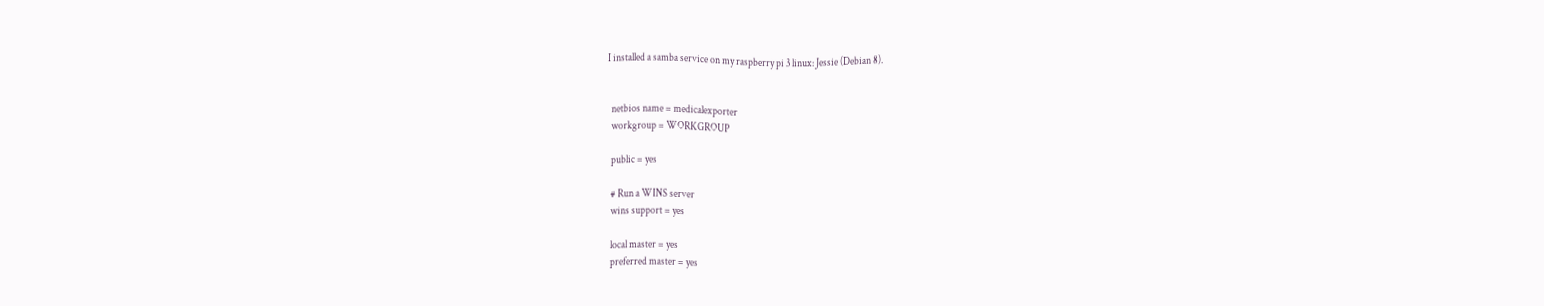I installed a samba service on my raspberry pi 3 linux: Jessie (Debian 8).


  netbios name = medicalexporter
  workgroup = WORKGROUP

  public = yes

  # Run a WINS server
  wins support = yes

  local master = yes
  preferred master = yes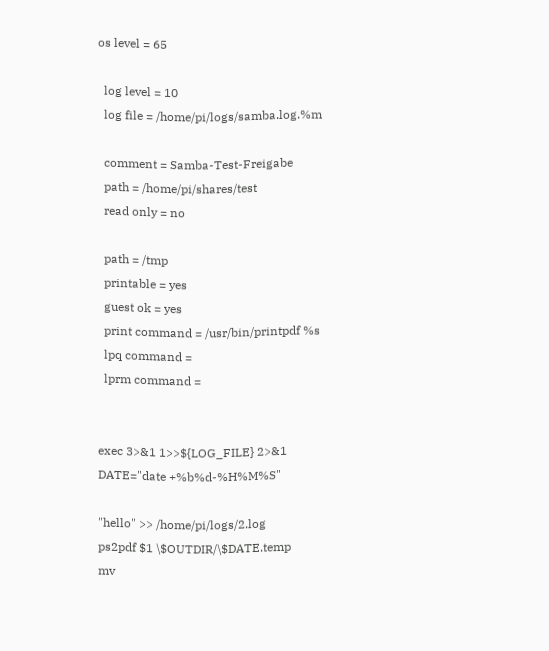os level = 65

  log level = 10
  log file = /home/pi/logs/samba.log.%m

  comment = Samba-Test-Freigabe
  path = /home/pi/shares/test
  read only = no

  path = /tmp
  printable = yes
  guest ok = yes
  print command = /usr/bin/printpdf %s
  lpq command =
  lprm command =


exec 3>&1 1>>${LOG_FILE} 2>&1
DATE="date +%b%d-%H%M%S"

"hello" >> /home/pi/logs/2.log
ps2pdf $1 \$OUTDIR/\$DATE.temp
mv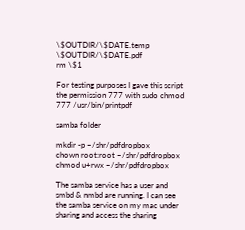\$OUTDIR/\$DATE.temp \$OUTDIR/\$DATE.pdf
rm \$1

For testing purposes I gave this script the permission 777 with sudo chmod 777 /usr/bin/printpdf

samba folder

mkdir -p ~/shr/pdfdropbox
chown root:root ~/shr/pdfdropbox
chmod u+rwx ~/shr/pdfdropbox

The samba service has a user and smbd & nmbd are running. I can see the samba service on my mac under sharing and access the sharing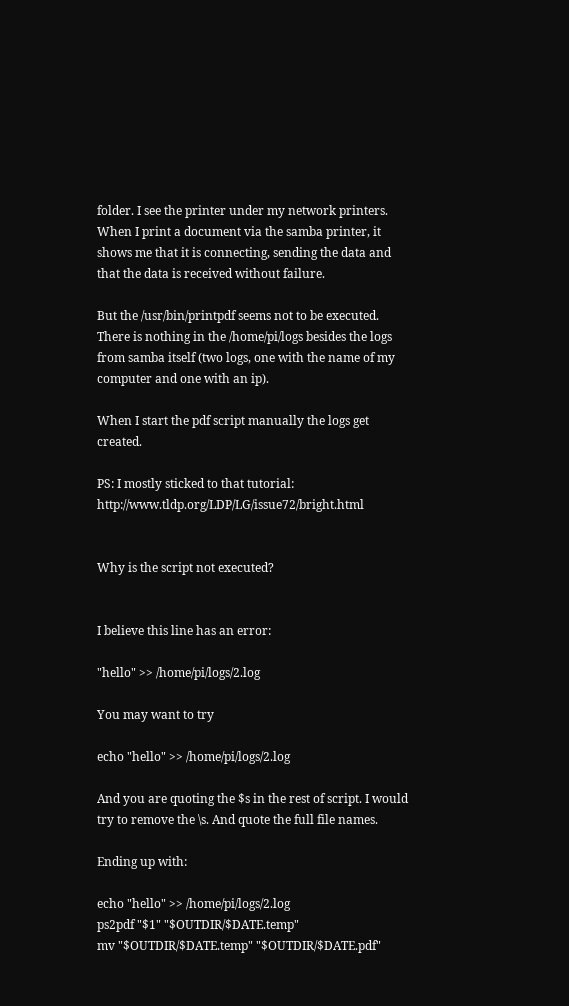folder. I see the printer under my network printers. When I print a document via the samba printer, it shows me that it is connecting, sending the data and that the data is received without failure.

But the /usr/bin/printpdf seems not to be executed. There is nothing in the /home/pi/logs besides the logs from samba itself (two logs, one with the name of my computer and one with an ip).

When I start the pdf script manually the logs get created.

PS: I mostly sticked to that tutorial: http://www.tldp.org/LDP/LG/issue72/bright.html


Why is the script not executed?


I believe this line has an error:

"hello" >> /home/pi/logs/2.log

You may want to try

echo "hello" >> /home/pi/logs/2.log

And you are quoting the $s in the rest of script. I would try to remove the \s. And quote the full file names.

Ending up with:

echo "hello" >> /home/pi/logs/2.log
ps2pdf "$1" "$OUTDIR/$DATE.temp"
mv "$OUTDIR/$DATE.temp" "$OUTDIR/$DATE.pdf"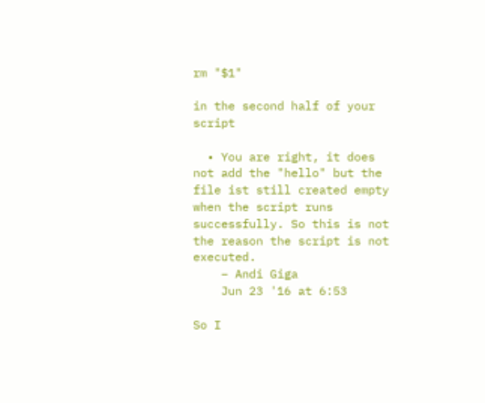rm "$1"

in the second half of your script

  • You are right, it does not add the "hello" but the file ist still created empty when the script runs successfully. So this is not the reason the script is not executed.
    – Andi Giga
    Jun 23 '16 at 6:53

So I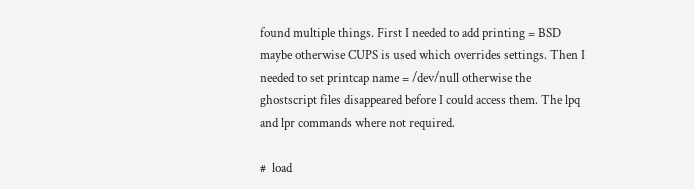found multiple things. First I needed to add printing = BSD maybe otherwise CUPS is used which overrides settings. Then I needed to set printcap name = /dev/null otherwise the ghostscript files disappeared before I could access them. The lpq and lpr commands where not required.

#  load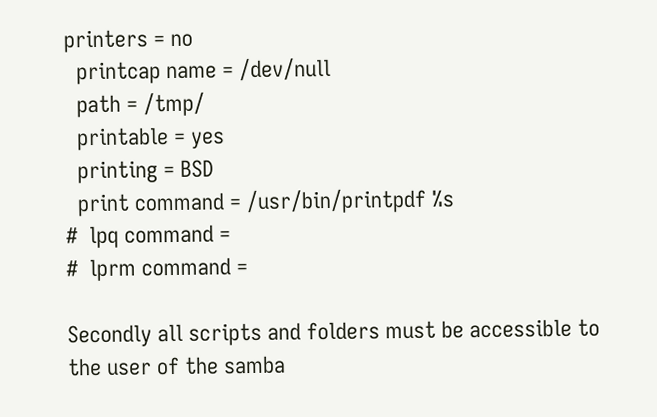printers = no
  printcap name = /dev/null
  path = /tmp/
  printable = yes
  printing = BSD
  print command = /usr/bin/printpdf %s
#  lpq command =
#  lprm command =

Secondly all scripts and folders must be accessible to the user of the samba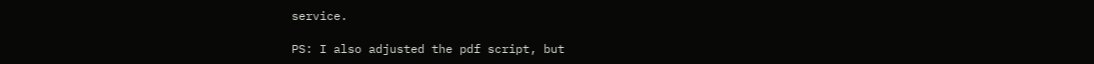service.

PS: I also adjusted the pdf script, but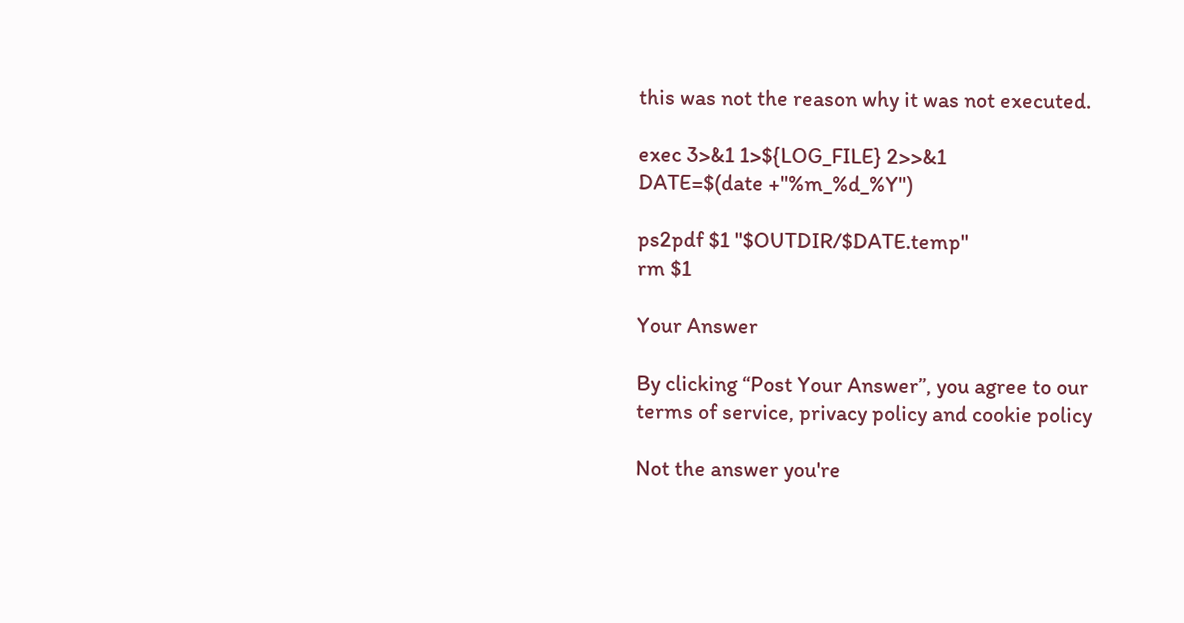this was not the reason why it was not executed.

exec 3>&1 1>${LOG_FILE} 2>>&1
DATE=$(date +"%m_%d_%Y")

ps2pdf $1 "$OUTDIR/$DATE.temp"
rm $1

Your Answer

By clicking “Post Your Answer”, you agree to our terms of service, privacy policy and cookie policy

Not the answer you're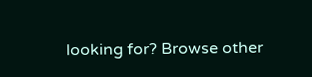looking for? Browse other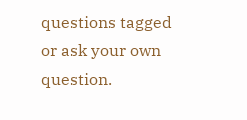questions tagged or ask your own question.